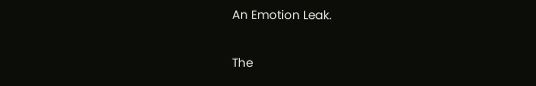An Emotion Leak.

The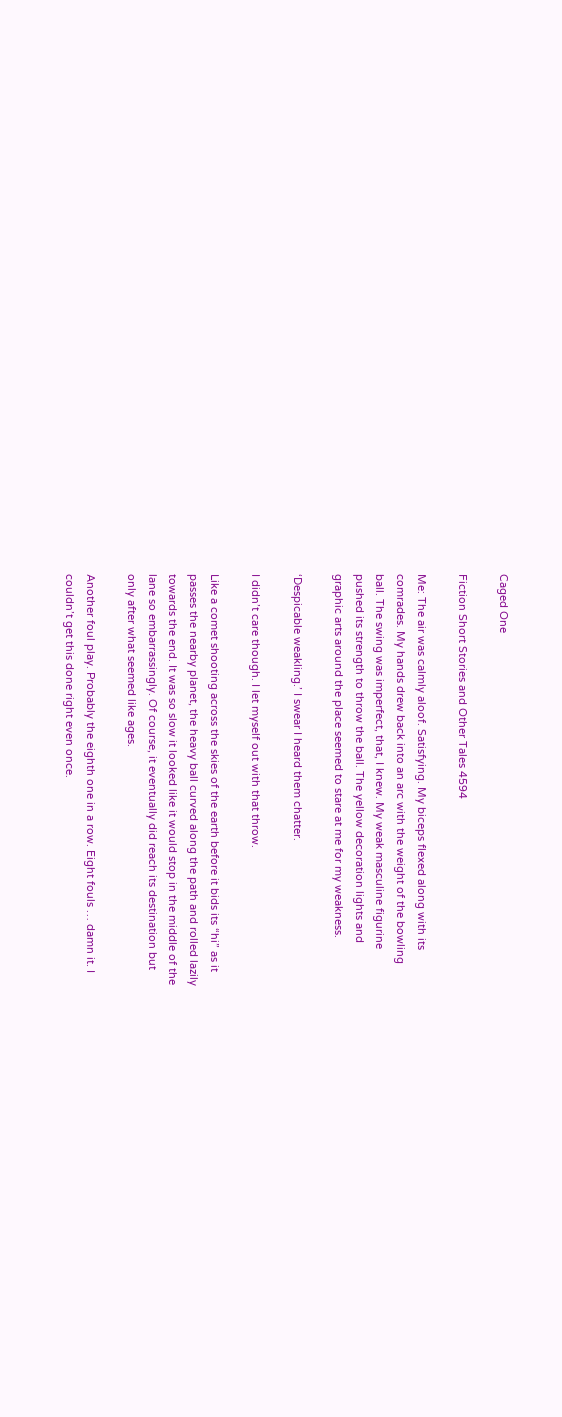Caged One

Fiction Short Stories and Other Tales 4594

Me: The air was calmly aloof. Satisfying. My biceps flexed along with its
comrades. My hands drew back into an arc with the weight of the bowling
ball. The swing was imperfect, that, I knew. My weak masculine figurine
pushed its strength to throw the ball. The yellow decoration lights and
graphic arts around the place seemed to stare at me for my weakness.

‘Despicable weakling.’ I swear I heard them chatter.

I didn’t care though. I let myself out with that throw.

Like a comet shooting across the skies of the earth before it bids its “hi” as it
passes the nearby planet, the heavy ball curved along the path and rolled lazily
towards the end. It was so slow it looked like it would stop in the middle of the
lane so embarrassingly. Of course, it eventually did reach its destination but
only after what seemed like ages.

Another foul play. Probably the eighth one in a row. Eight fouls … damn it. I
couldn’t get this done right even once.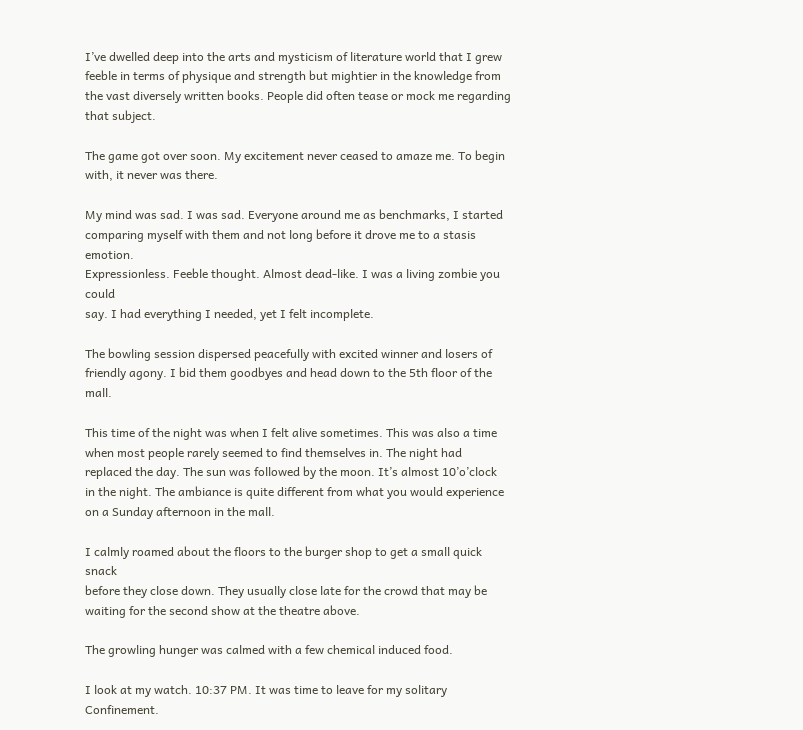I’ve dwelled deep into the arts and mysticism of literature world that I grew
feeble in terms of physique and strength but mightier in the knowledge from
the vast diversely written books. People did often tease or mock me regarding
that subject.

The game got over soon. My excitement never ceased to amaze me. To begin
with, it never was there.

My mind was sad. I was sad. Everyone around me as benchmarks, I started
comparing myself with them and not long before it drove me to a stasis emotion.
Expressionless. Feeble thought. Almost dead-like. I was a living zombie you could
say. I had everything I needed, yet I felt incomplete.

The bowling session dispersed peacefully with excited winner and losers of
friendly agony. I bid them goodbyes and head down to the 5th floor of the mall.

This time of the night was when I felt alive sometimes. This was also a time
when most people rarely seemed to find themselves in. The night had
replaced the day. The sun was followed by the moon. It’s almost 10’o’clock
in the night. The ambiance is quite different from what you would experience
on a Sunday afternoon in the mall.

I calmly roamed about the floors to the burger shop to get a small quick snack
before they close down. They usually close late for the crowd that may be
waiting for the second show at the theatre above.

The growling hunger was calmed with a few chemical induced food.

I look at my watch. 10:37 PM. It was time to leave for my solitary Confinement.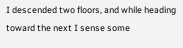I descended two floors, and while heading toward the next I sense some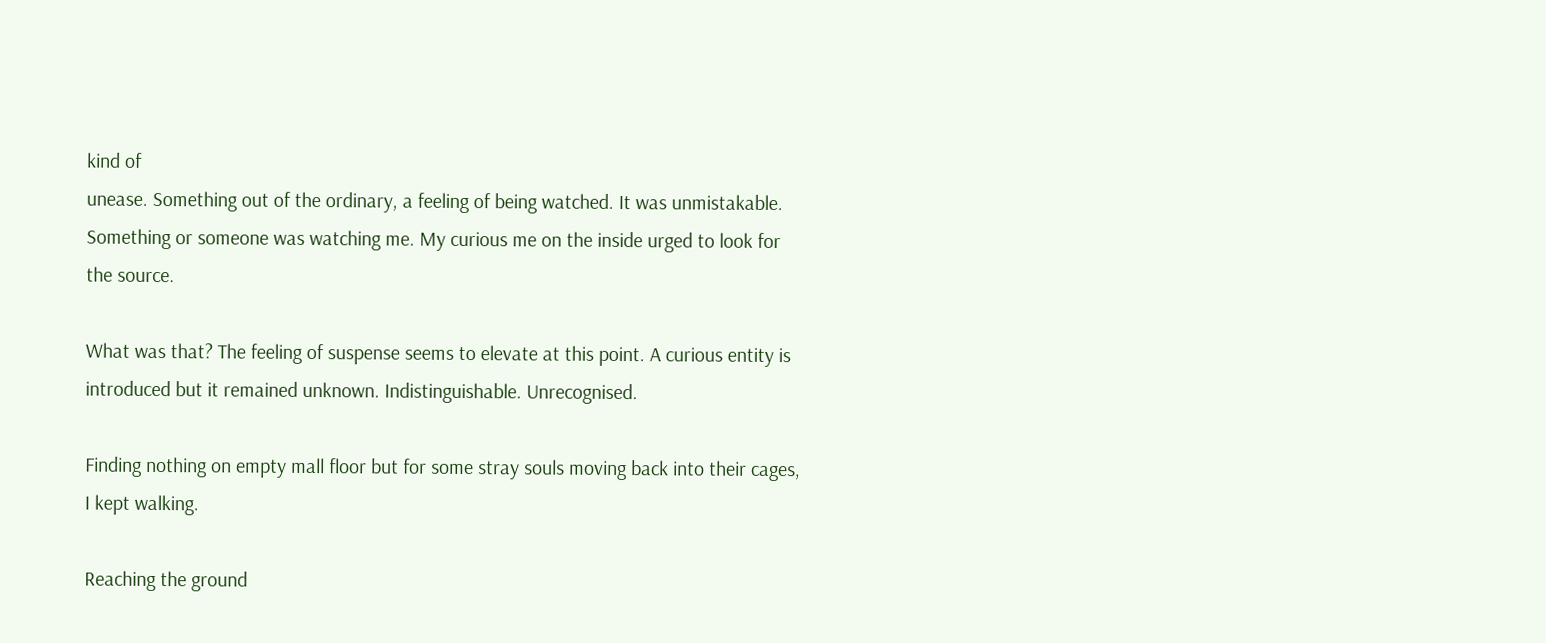kind of
unease. Something out of the ordinary, a feeling of being watched. It was unmistakable.
Something or someone was watching me. My curious me on the inside urged to look for
the source.

What was that? The feeling of suspense seems to elevate at this point. A curious entity is
introduced but it remained unknown. Indistinguishable. Unrecognised.

Finding nothing on empty mall floor but for some stray souls moving back into their cages,
I kept walking.

Reaching the ground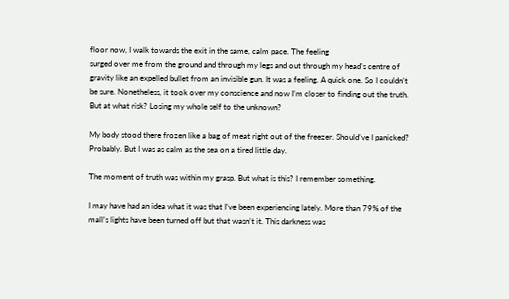floor now, I walk towards the exit in the same, calm pace. The feeling
surged over me from the ground and through my legs and out through my head’s centre of
gravity like an expelled bullet from an invisible gun. It was a feeling. A quick one. So I couldn’t
be sure. Nonetheless, it took over my conscience and now I’m closer to finding out the truth.
But at what risk? Losing my whole self to the unknown?

My body stood there frozen like a bag of meat right out of the freezer. Should’ve I panicked?
Probably. But I was as calm as the sea on a tired little day.

The moment of truth was within my grasp. But what is this? I remember something.

I may have had an idea what it was that I’ve been experiencing lately. More than 79% of the
mall’s lights have been turned off but that wasn’t it. This darkness was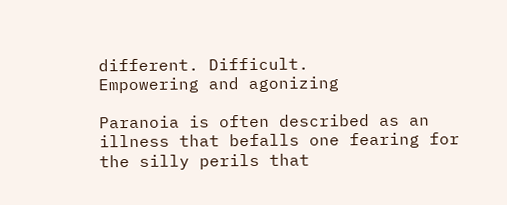different. Difficult.
Empowering and agonizing

Paranoia is often described as an illness that befalls one fearing for the silly perils that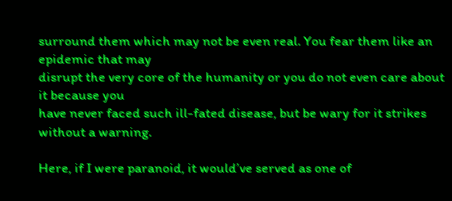surround them which may not be even real. You fear them like an epidemic that may
disrupt the very core of the humanity or you do not even care about it because you
have never faced such ill-fated disease, but be wary for it strikes without a warning.

Here, if I were paranoid, it would’ve served as one of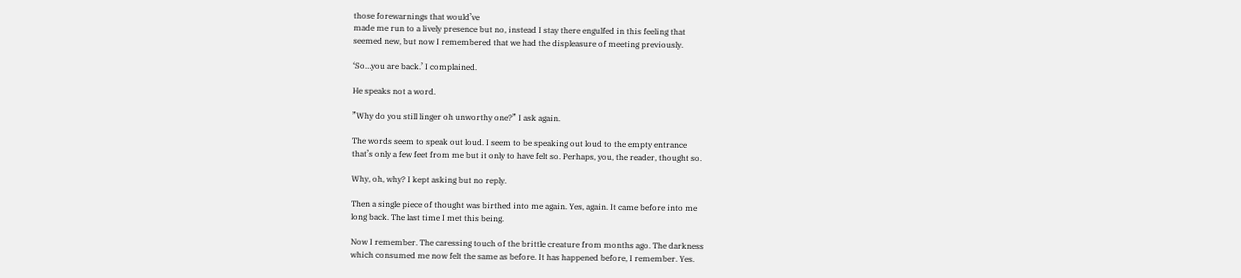those forewarnings that would’ve
made me run to a lively presence but no, instead I stay there engulfed in this feeling that
seemed new, but now I remembered that we had the displeasure of meeting previously.

‘So…you are back.’ I complained.

He speaks not a word.

”Why do you still linger oh unworthy one?” I ask again.

The words seem to speak out loud. I seem to be speaking out loud to the empty entrance
that’s only a few feet from me but it only to have felt so. Perhaps, you, the reader, thought so.

Why, oh, why? I kept asking but no reply.

Then a single piece of thought was birthed into me again. Yes, again. It came before into me
long back. The last time I met this being.

Now I remember. The caressing touch of the brittle creature from months ago. The darkness
which consumed me now felt the same as before. It has happened before, I remember. Yes.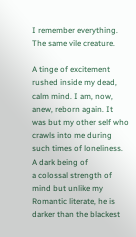I remember everything. The same vile creature.

A tinge of excitement rushed inside my dead, calm mind. I am, now, anew, reborn again. It
was but my other self who crawls into me during such times of loneliness. A dark being of
a colossal strength of mind but unlike my Romantic literate, he is darker than the blackest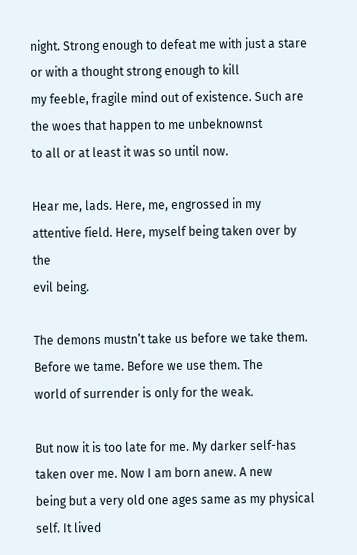night. Strong enough to defeat me with just a stare or with a thought strong enough to kill
my feeble, fragile mind out of existence. Such are the woes that happen to me unbeknownst
to all or at least it was so until now.

Hear me, lads. Here, me, engrossed in my attentive field. Here, myself being taken over by the
evil being.

The demons mustn’t take us before we take them. Before we tame. Before we use them. The
world of surrender is only for the weak.

But now it is too late for me. My darker self-has taken over me. Now I am born anew. A new
being but a very old one ages same as my physical self. It lived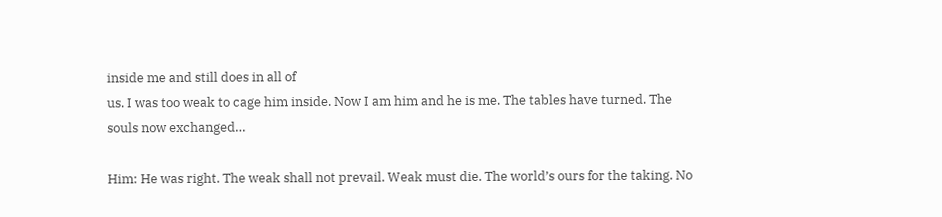inside me and still does in all of
us. I was too weak to cage him inside. Now I am him and he is me. The tables have turned. The
souls now exchanged…

Him: He was right. The weak shall not prevail. Weak must die. The world’s ours for the taking. No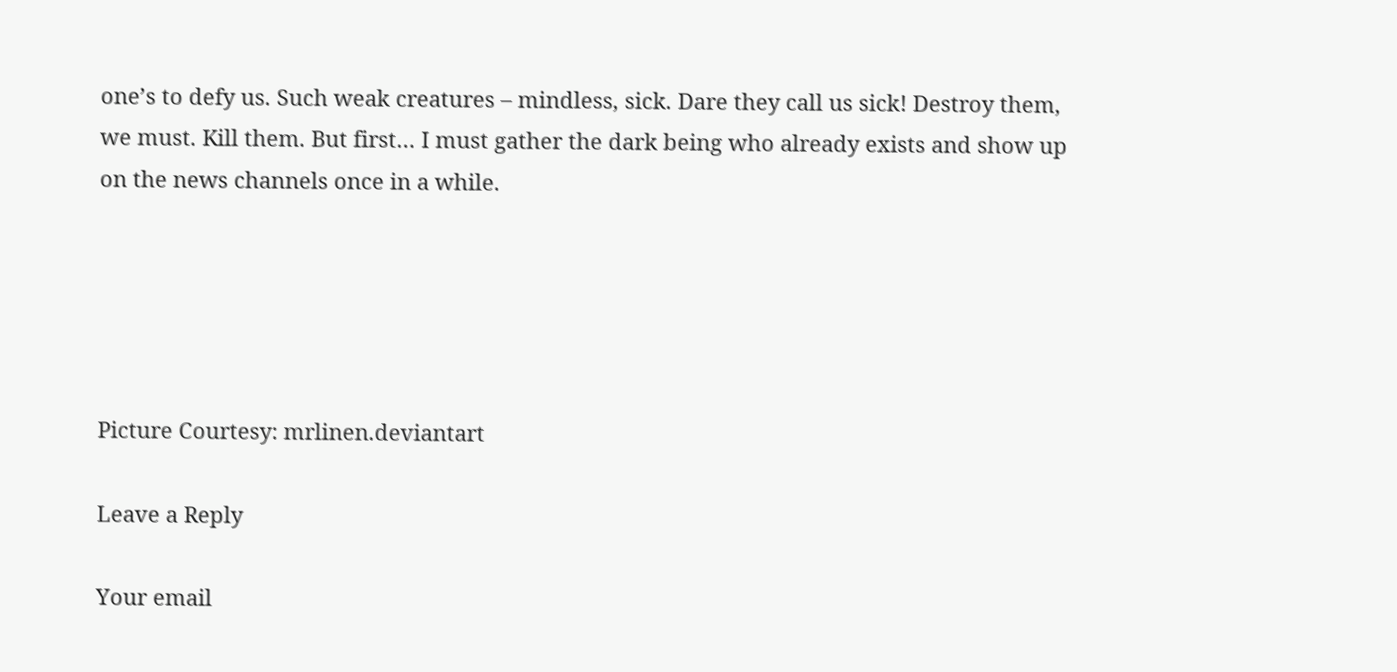one’s to defy us. Such weak creatures – mindless, sick. Dare they call us sick! Destroy them,
we must. Kill them. But first… I must gather the dark being who already exists and show up
on the news channels once in a while.





Picture Courtesy: mrlinen.deviantart

Leave a Reply

Your email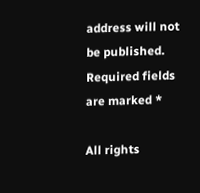address will not be published. Required fields are marked *

All rights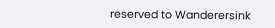reserved to Wanderersink